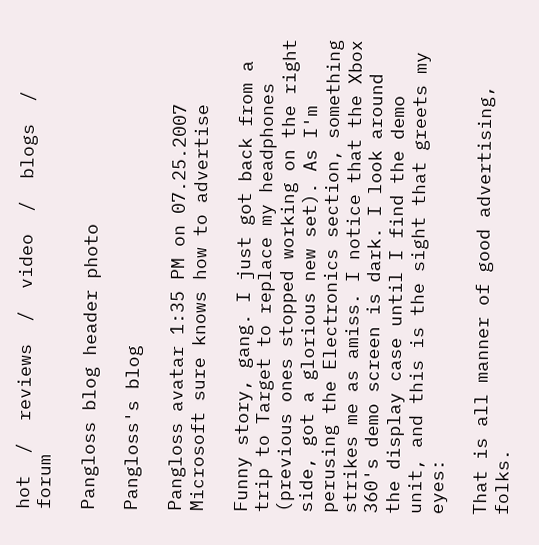hot  /  reviews  /  video  /  blogs  /  forum

Pangloss blog header photo

Pangloss's blog

Pangloss avatar 1:35 PM on 07.25.2007
Microsoft sure knows how to advertise

Funny story, gang. I just got back from a trip to Target to replace my headphones (previous ones stopped working on the right side, got a glorious new set). As I'm perusing the Electronics section, something strikes me as amiss. I notice that the Xbox 360's demo screen is dark. I look around the display case until I find the demo unit, and this is the sight that greets my eyes:

That is all manner of good advertising, folks.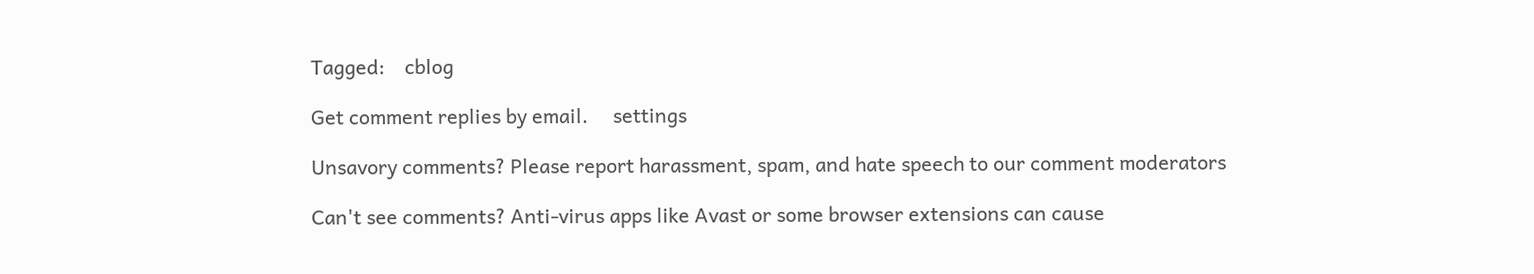Tagged:    cblog

Get comment replies by email.     settings

Unsavory comments? Please report harassment, spam, and hate speech to our comment moderators

Can't see comments? Anti-virus apps like Avast or some browser extensions can cause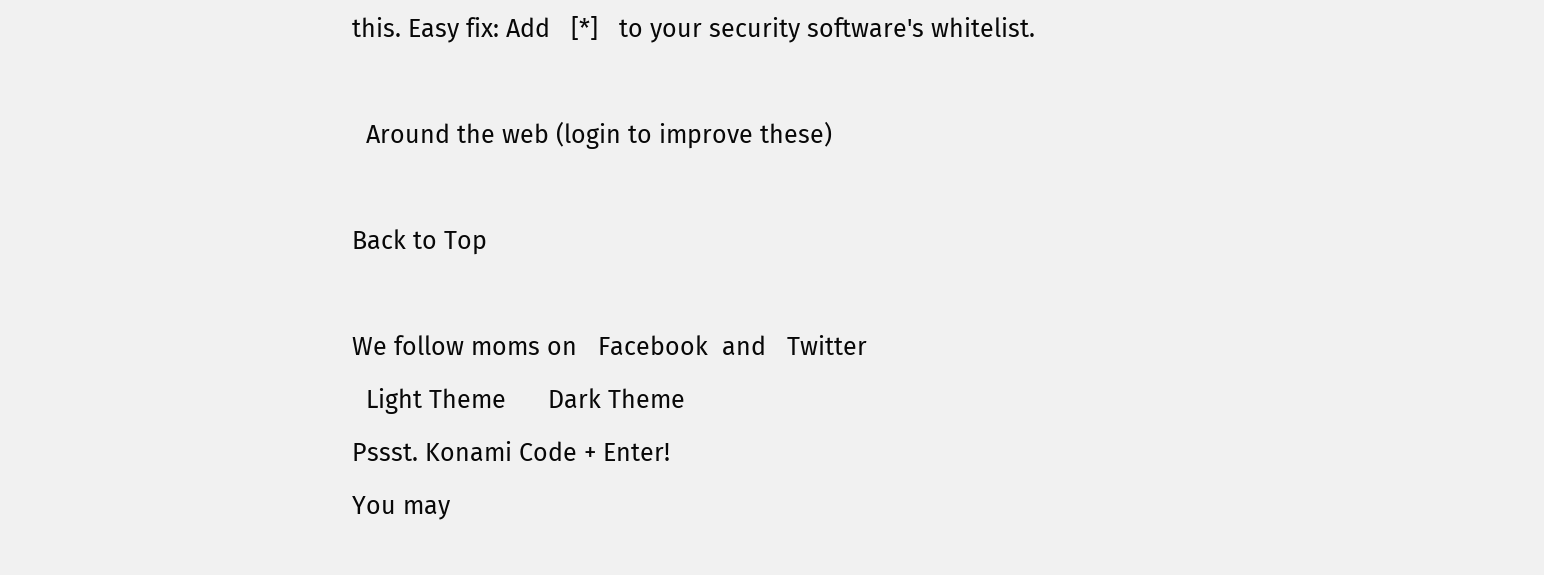this. Easy fix: Add   [*]   to your security software's whitelist.

  Around the web (login to improve these)

Back to Top

We follow moms on   Facebook  and   Twitter
  Light Theme      Dark Theme
Pssst. Konami Code + Enter!
You may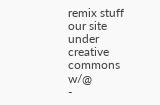remix stuff our site under creative commons w/@
-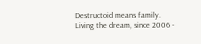Destructoid means family. Living the dream, since 2006 -